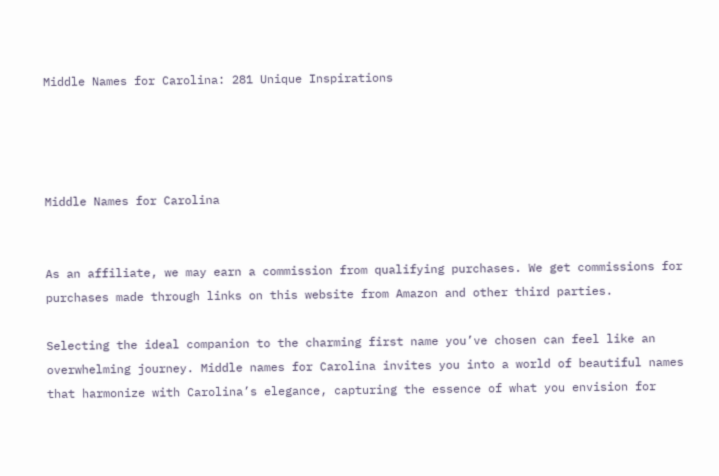Middle Names for Carolina: 281 Unique Inspirations




Middle Names for Carolina


As an affiliate, we may earn a commission from qualifying purchases. We get commissions for purchases made through links on this website from Amazon and other third parties.

Selecting the ideal companion to the charming first name you’ve chosen can feel like an overwhelming journey. Middle names for Carolina invites you into a world of beautiful names that harmonize with Carolina’s elegance, capturing the essence of what you envision for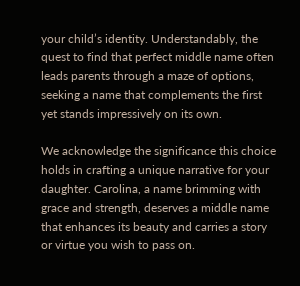your child’s identity. Understandably, the quest to find that perfect middle name often leads parents through a maze of options, seeking a name that complements the first yet stands impressively on its own.

We acknowledge the significance this choice holds in crafting a unique narrative for your daughter. Carolina, a name brimming with grace and strength, deserves a middle name that enhances its beauty and carries a story or virtue you wish to pass on.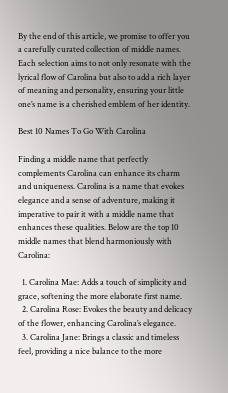By the end of this article, we promise to offer you a carefully curated collection of middle names. Each selection aims to not only resonate with the lyrical flow of Carolina but also to add a rich layer of meaning and personality, ensuring your little one’s name is a cherished emblem of her identity.

Best 10 Names To Go With Carolina

Finding a middle name that perfectly complements Carolina can enhance its charm and uniqueness. Carolina is a name that evokes elegance and a sense of adventure, making it imperative to pair it with a middle name that enhances these qualities. Below are the top 10 middle names that blend harmoniously with Carolina:

  1. Carolina Mae: Adds a touch of simplicity and grace, softening the more elaborate first name.
  2. Carolina Rose: Evokes the beauty and delicacy of the flower, enhancing Carolina’s elegance.
  3. Carolina Jane: Brings a classic and timeless feel, providing a nice balance to the more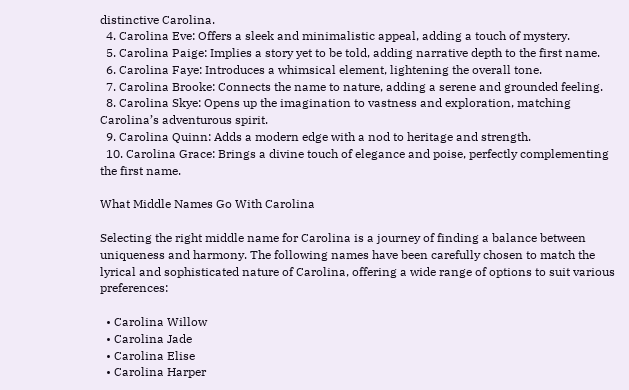distinctive Carolina.
  4. Carolina Eve: Offers a sleek and minimalistic appeal, adding a touch of mystery.
  5. Carolina Paige: Implies a story yet to be told, adding narrative depth to the first name.
  6. Carolina Faye: Introduces a whimsical element, lightening the overall tone.
  7. Carolina Brooke: Connects the name to nature, adding a serene and grounded feeling.
  8. Carolina Skye: Opens up the imagination to vastness and exploration, matching Carolina’s adventurous spirit.
  9. Carolina Quinn: Adds a modern edge with a nod to heritage and strength.
  10. Carolina Grace: Brings a divine touch of elegance and poise, perfectly complementing the first name.

What Middle Names Go With Carolina

Selecting the right middle name for Carolina is a journey of finding a balance between uniqueness and harmony. The following names have been carefully chosen to match the lyrical and sophisticated nature of Carolina, offering a wide range of options to suit various preferences:

  • Carolina Willow
  • Carolina Jade
  • Carolina Elise
  • Carolina Harper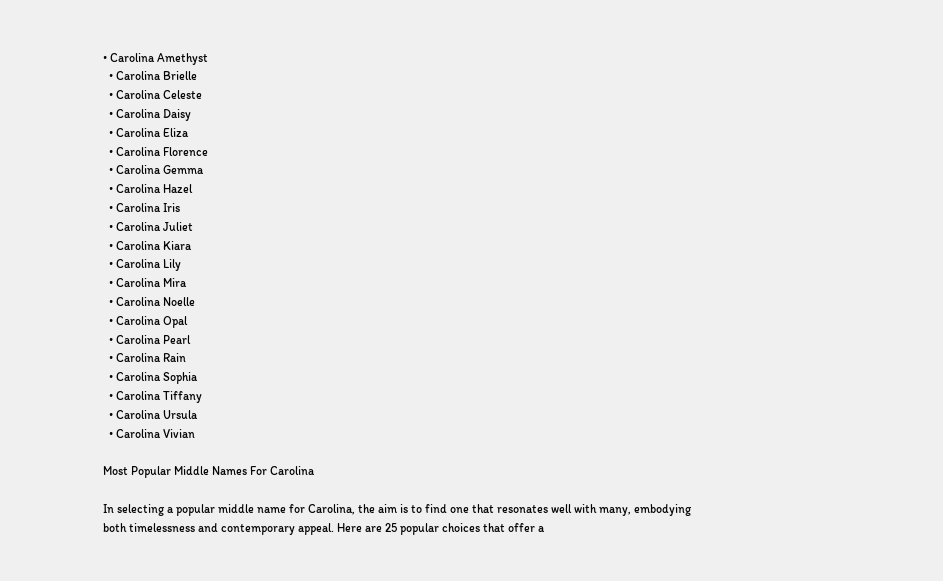• Carolina Amethyst
  • Carolina Brielle
  • Carolina Celeste
  • Carolina Daisy
  • Carolina Eliza
  • Carolina Florence
  • Carolina Gemma
  • Carolina Hazel
  • Carolina Iris
  • Carolina Juliet
  • Carolina Kiara
  • Carolina Lily
  • Carolina Mira
  • Carolina Noelle
  • Carolina Opal
  • Carolina Pearl
  • Carolina Rain
  • Carolina Sophia
  • Carolina Tiffany
  • Carolina Ursula
  • Carolina Vivian

Most Popular Middle Names For Carolina

In selecting a popular middle name for Carolina, the aim is to find one that resonates well with many, embodying both timelessness and contemporary appeal. Here are 25 popular choices that offer a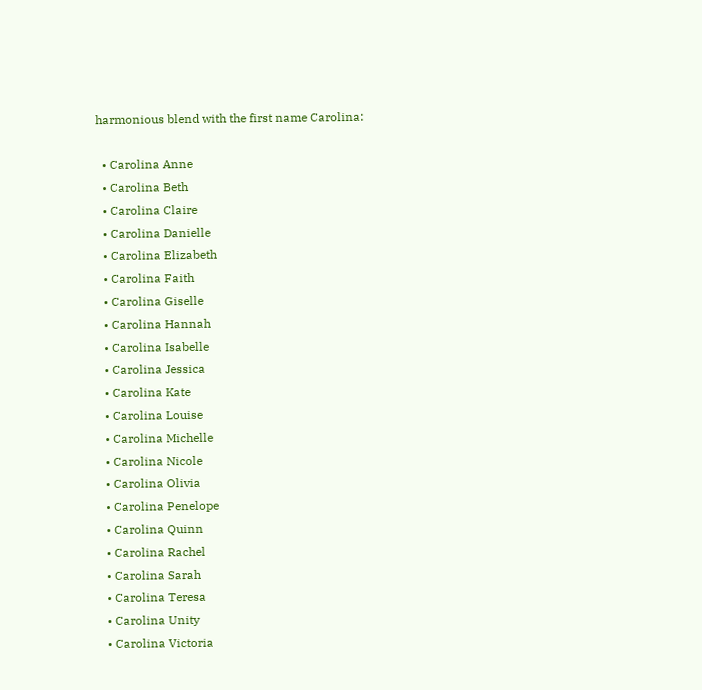harmonious blend with the first name Carolina:

  • Carolina Anne
  • Carolina Beth
  • Carolina Claire
  • Carolina Danielle
  • Carolina Elizabeth
  • Carolina Faith
  • Carolina Giselle
  • Carolina Hannah
  • Carolina Isabelle
  • Carolina Jessica
  • Carolina Kate
  • Carolina Louise
  • Carolina Michelle
  • Carolina Nicole
  • Carolina Olivia
  • Carolina Penelope
  • Carolina Quinn
  • Carolina Rachel
  • Carolina Sarah
  • Carolina Teresa
  • Carolina Unity
  • Carolina Victoria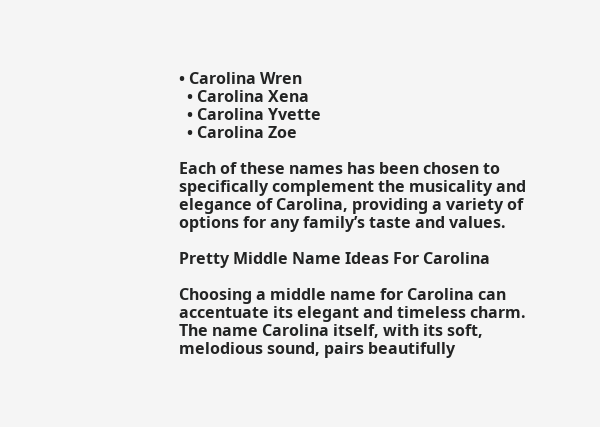• Carolina Wren
  • Carolina Xena
  • Carolina Yvette
  • Carolina Zoe

Each of these names has been chosen to specifically complement the musicality and elegance of Carolina, providing a variety of options for any family’s taste and values.

Pretty Middle Name Ideas For Carolina

Choosing a middle name for Carolina can accentuate its elegant and timeless charm. The name Carolina itself, with its soft, melodious sound, pairs beautifully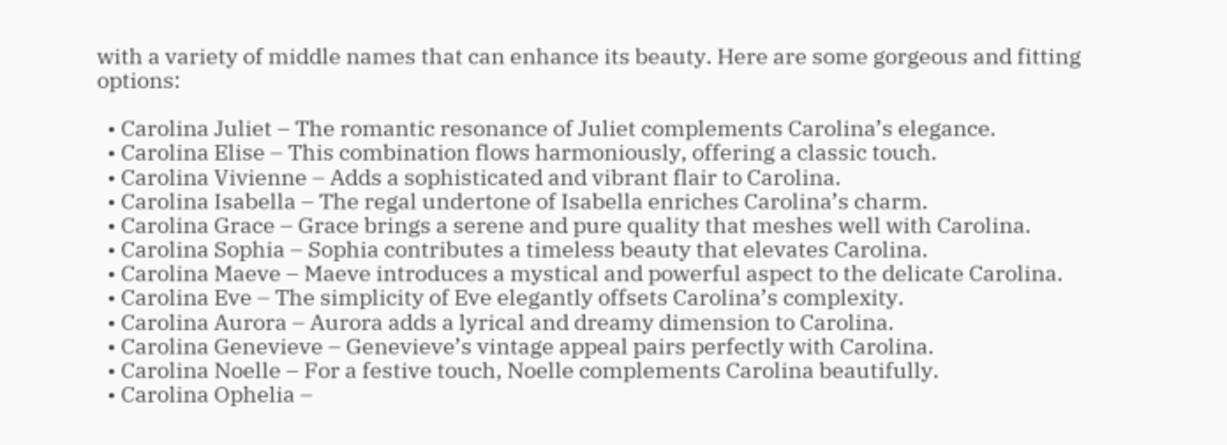with a variety of middle names that can enhance its beauty. Here are some gorgeous and fitting options:

  • Carolina Juliet – The romantic resonance of Juliet complements Carolina’s elegance.
  • Carolina Elise – This combination flows harmoniously, offering a classic touch.
  • Carolina Vivienne – Adds a sophisticated and vibrant flair to Carolina.
  • Carolina Isabella – The regal undertone of Isabella enriches Carolina’s charm.
  • Carolina Grace – Grace brings a serene and pure quality that meshes well with Carolina.
  • Carolina Sophia – Sophia contributes a timeless beauty that elevates Carolina.
  • Carolina Maeve – Maeve introduces a mystical and powerful aspect to the delicate Carolina.
  • Carolina Eve – The simplicity of Eve elegantly offsets Carolina’s complexity.
  • Carolina Aurora – Aurora adds a lyrical and dreamy dimension to Carolina.
  • Carolina Genevieve – Genevieve’s vintage appeal pairs perfectly with Carolina.
  • Carolina Noelle – For a festive touch, Noelle complements Carolina beautifully.
  • Carolina Ophelia –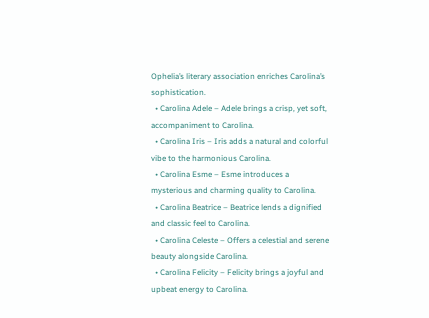Ophelia’s literary association enriches Carolina’s sophistication.
  • Carolina Adele – Adele brings a crisp, yet soft, accompaniment to Carolina.
  • Carolina Iris – Iris adds a natural and colorful vibe to the harmonious Carolina.
  • Carolina Esme – Esme introduces a mysterious and charming quality to Carolina.
  • Carolina Beatrice – Beatrice lends a dignified and classic feel to Carolina.
  • Carolina Celeste – Offers a celestial and serene beauty alongside Carolina.
  • Carolina Felicity – Felicity brings a joyful and upbeat energy to Carolina.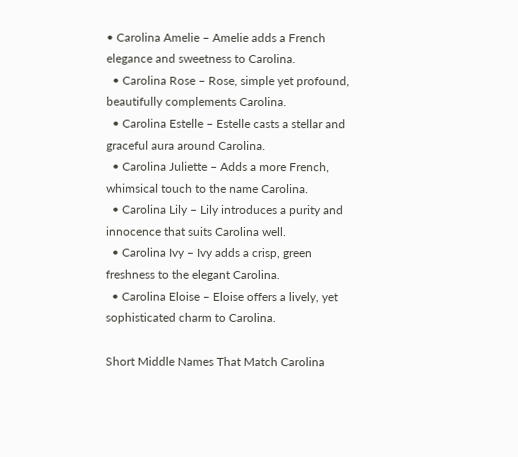• Carolina Amelie – Amelie adds a French elegance and sweetness to Carolina.
  • Carolina Rose – Rose, simple yet profound, beautifully complements Carolina.
  • Carolina Estelle – Estelle casts a stellar and graceful aura around Carolina.
  • Carolina Juliette – Adds a more French, whimsical touch to the name Carolina.
  • Carolina Lily – Lily introduces a purity and innocence that suits Carolina well.
  • Carolina Ivy – Ivy adds a crisp, green freshness to the elegant Carolina.
  • Carolina Eloise – Eloise offers a lively, yet sophisticated charm to Carolina.

Short Middle Names That Match Carolina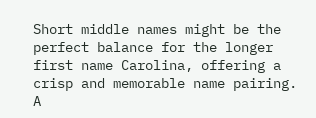Short middle names might be the perfect balance for the longer first name Carolina, offering a crisp and memorable name pairing. A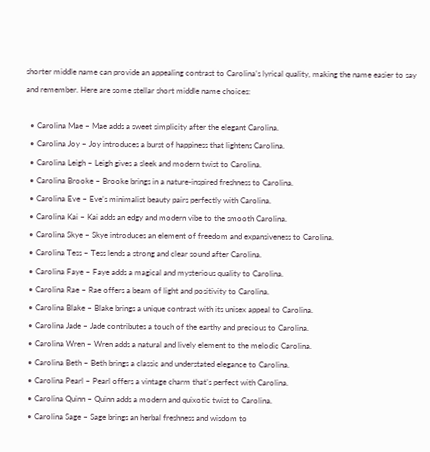shorter middle name can provide an appealing contrast to Carolina’s lyrical quality, making the name easier to say and remember. Here are some stellar short middle name choices:

  • Carolina Mae – Mae adds a sweet simplicity after the elegant Carolina.
  • Carolina Joy – Joy introduces a burst of happiness that lightens Carolina.
  • Carolina Leigh – Leigh gives a sleek and modern twist to Carolina.
  • Carolina Brooke – Brooke brings in a nature-inspired freshness to Carolina.
  • Carolina Eve – Eve’s minimalist beauty pairs perfectly with Carolina.
  • Carolina Kai – Kai adds an edgy and modern vibe to the smooth Carolina.
  • Carolina Skye – Skye introduces an element of freedom and expansiveness to Carolina.
  • Carolina Tess – Tess lends a strong and clear sound after Carolina.
  • Carolina Faye – Faye adds a magical and mysterious quality to Carolina.
  • Carolina Rae – Rae offers a beam of light and positivity to Carolina.
  • Carolina Blake – Blake brings a unique contrast with its unisex appeal to Carolina.
  • Carolina Jade – Jade contributes a touch of the earthy and precious to Carolina.
  • Carolina Wren – Wren adds a natural and lively element to the melodic Carolina.
  • Carolina Beth – Beth brings a classic and understated elegance to Carolina.
  • Carolina Pearl – Pearl offers a vintage charm that’s perfect with Carolina.
  • Carolina Quinn – Quinn adds a modern and quixotic twist to Carolina.
  • Carolina Sage – Sage brings an herbal freshness and wisdom to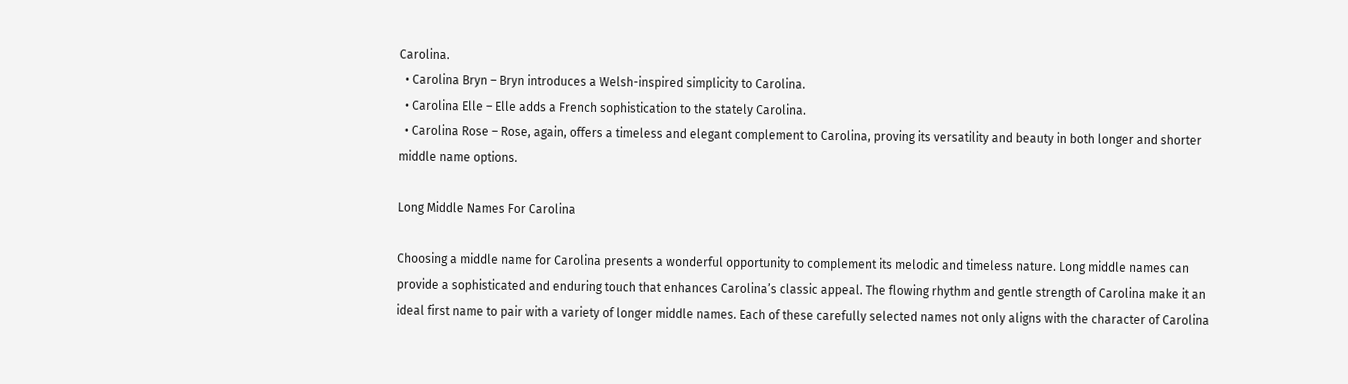Carolina.
  • Carolina Bryn – Bryn introduces a Welsh-inspired simplicity to Carolina.
  • Carolina Elle – Elle adds a French sophistication to the stately Carolina.
  • Carolina Rose – Rose, again, offers a timeless and elegant complement to Carolina, proving its versatility and beauty in both longer and shorter middle name options.

Long Middle Names For Carolina

Choosing a middle name for Carolina presents a wonderful opportunity to complement its melodic and timeless nature. Long middle names can provide a sophisticated and enduring touch that enhances Carolina’s classic appeal. The flowing rhythm and gentle strength of Carolina make it an ideal first name to pair with a variety of longer middle names. Each of these carefully selected names not only aligns with the character of Carolina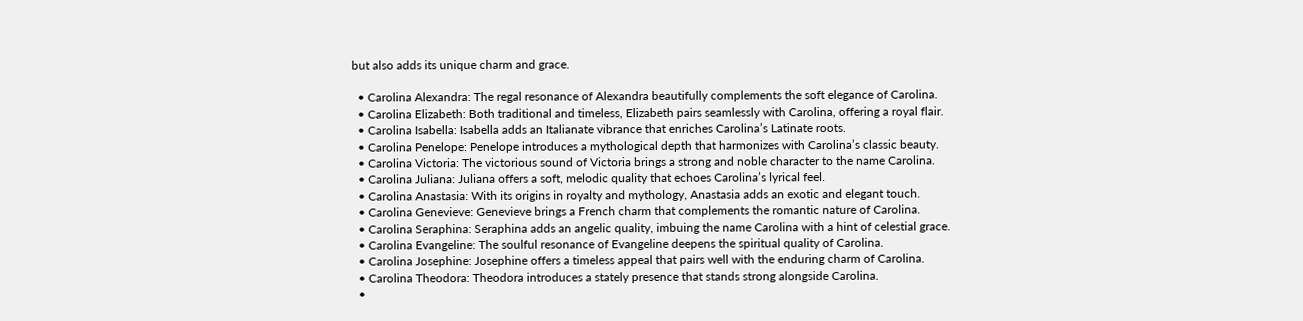but also adds its unique charm and grace.

  • Carolina Alexandra: The regal resonance of Alexandra beautifully complements the soft elegance of Carolina.
  • Carolina Elizabeth: Both traditional and timeless, Elizabeth pairs seamlessly with Carolina, offering a royal flair.
  • Carolina Isabella: Isabella adds an Italianate vibrance that enriches Carolina’s Latinate roots.
  • Carolina Penelope: Penelope introduces a mythological depth that harmonizes with Carolina’s classic beauty.
  • Carolina Victoria: The victorious sound of Victoria brings a strong and noble character to the name Carolina.
  • Carolina Juliana: Juliana offers a soft, melodic quality that echoes Carolina’s lyrical feel.
  • Carolina Anastasia: With its origins in royalty and mythology, Anastasia adds an exotic and elegant touch.
  • Carolina Genevieve: Genevieve brings a French charm that complements the romantic nature of Carolina.
  • Carolina Seraphina: Seraphina adds an angelic quality, imbuing the name Carolina with a hint of celestial grace.
  • Carolina Evangeline: The soulful resonance of Evangeline deepens the spiritual quality of Carolina.
  • Carolina Josephine: Josephine offers a timeless appeal that pairs well with the enduring charm of Carolina.
  • Carolina Theodora: Theodora introduces a stately presence that stands strong alongside Carolina.
  •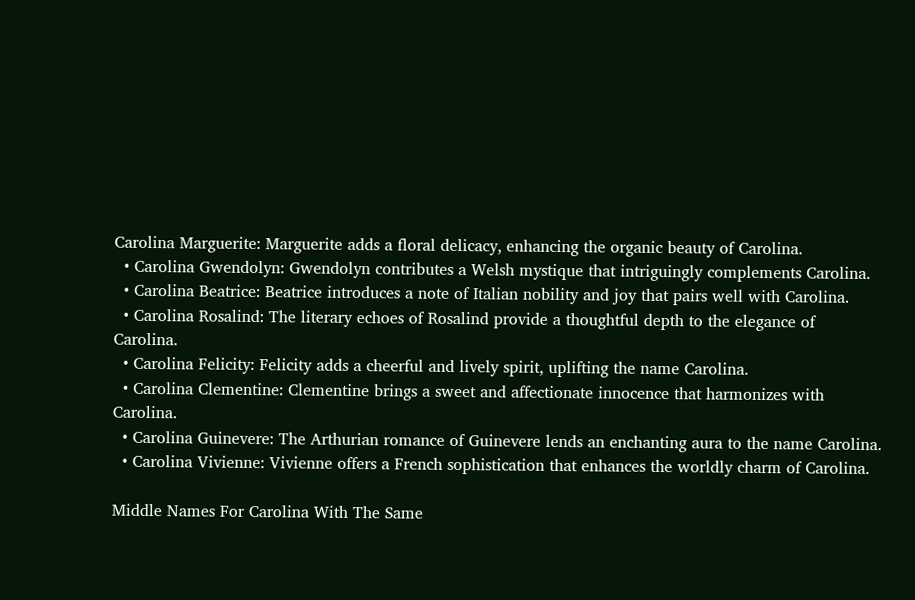Carolina Marguerite: Marguerite adds a floral delicacy, enhancing the organic beauty of Carolina.
  • Carolina Gwendolyn: Gwendolyn contributes a Welsh mystique that intriguingly complements Carolina.
  • Carolina Beatrice: Beatrice introduces a note of Italian nobility and joy that pairs well with Carolina.
  • Carolina Rosalind: The literary echoes of Rosalind provide a thoughtful depth to the elegance of Carolina.
  • Carolina Felicity: Felicity adds a cheerful and lively spirit, uplifting the name Carolina.
  • Carolina Clementine: Clementine brings a sweet and affectionate innocence that harmonizes with Carolina.
  • Carolina Guinevere: The Arthurian romance of Guinevere lends an enchanting aura to the name Carolina.
  • Carolina Vivienne: Vivienne offers a French sophistication that enhances the worldly charm of Carolina.

Middle Names For Carolina With The Same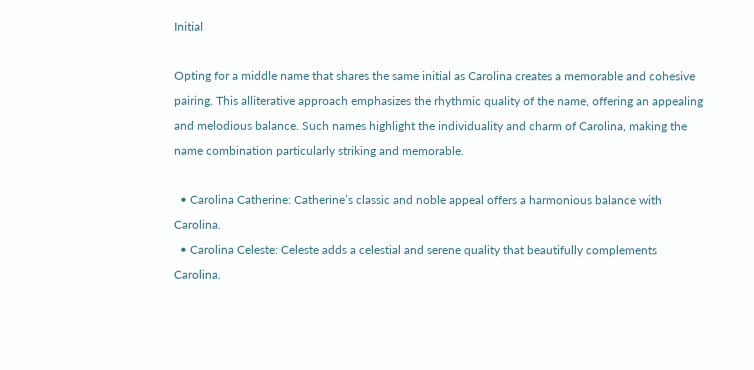Initial

Opting for a middle name that shares the same initial as Carolina creates a memorable and cohesive pairing. This alliterative approach emphasizes the rhythmic quality of the name, offering an appealing and melodious balance. Such names highlight the individuality and charm of Carolina, making the name combination particularly striking and memorable.

  • Carolina Catherine: Catherine’s classic and noble appeal offers a harmonious balance with Carolina.
  • Carolina Celeste: Celeste adds a celestial and serene quality that beautifully complements Carolina.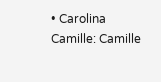• Carolina Camille: Camille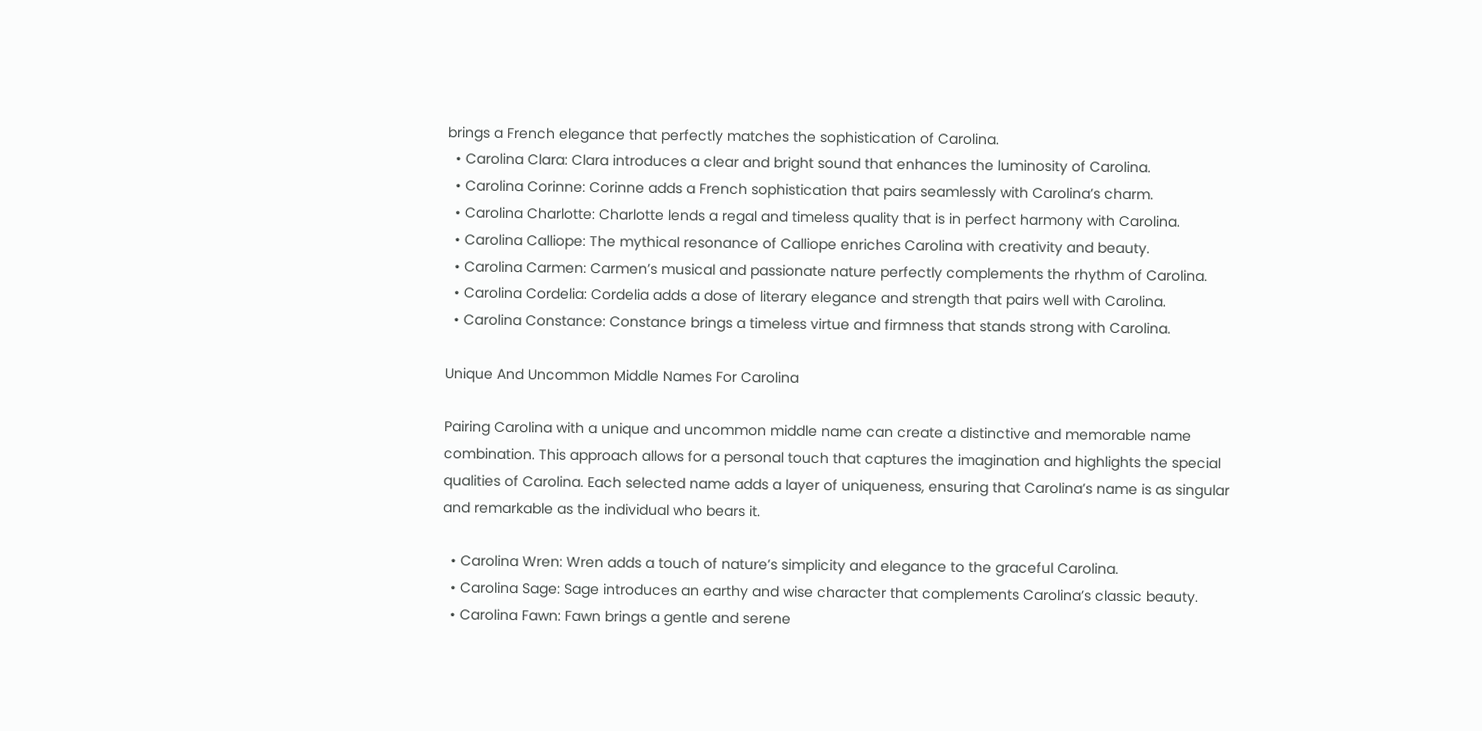brings a French elegance that perfectly matches the sophistication of Carolina.
  • Carolina Clara: Clara introduces a clear and bright sound that enhances the luminosity of Carolina.
  • Carolina Corinne: Corinne adds a French sophistication that pairs seamlessly with Carolina’s charm.
  • Carolina Charlotte: Charlotte lends a regal and timeless quality that is in perfect harmony with Carolina.
  • Carolina Calliope: The mythical resonance of Calliope enriches Carolina with creativity and beauty.
  • Carolina Carmen: Carmen’s musical and passionate nature perfectly complements the rhythm of Carolina.
  • Carolina Cordelia: Cordelia adds a dose of literary elegance and strength that pairs well with Carolina.
  • Carolina Constance: Constance brings a timeless virtue and firmness that stands strong with Carolina.

Unique And Uncommon Middle Names For Carolina

Pairing Carolina with a unique and uncommon middle name can create a distinctive and memorable name combination. This approach allows for a personal touch that captures the imagination and highlights the special qualities of Carolina. Each selected name adds a layer of uniqueness, ensuring that Carolina’s name is as singular and remarkable as the individual who bears it.

  • Carolina Wren: Wren adds a touch of nature’s simplicity and elegance to the graceful Carolina.
  • Carolina Sage: Sage introduces an earthy and wise character that complements Carolina’s classic beauty.
  • Carolina Fawn: Fawn brings a gentle and serene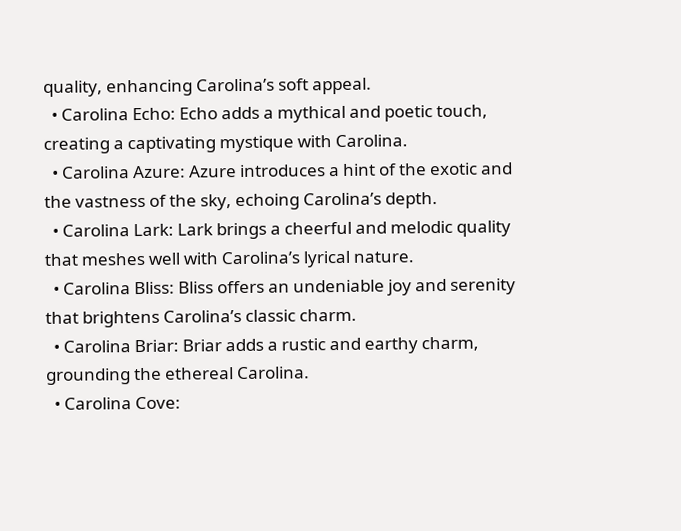quality, enhancing Carolina’s soft appeal.
  • Carolina Echo: Echo adds a mythical and poetic touch, creating a captivating mystique with Carolina.
  • Carolina Azure: Azure introduces a hint of the exotic and the vastness of the sky, echoing Carolina’s depth.
  • Carolina Lark: Lark brings a cheerful and melodic quality that meshes well with Carolina’s lyrical nature.
  • Carolina Bliss: Bliss offers an undeniable joy and serenity that brightens Carolina’s classic charm.
  • Carolina Briar: Briar adds a rustic and earthy charm, grounding the ethereal Carolina.
  • Carolina Cove: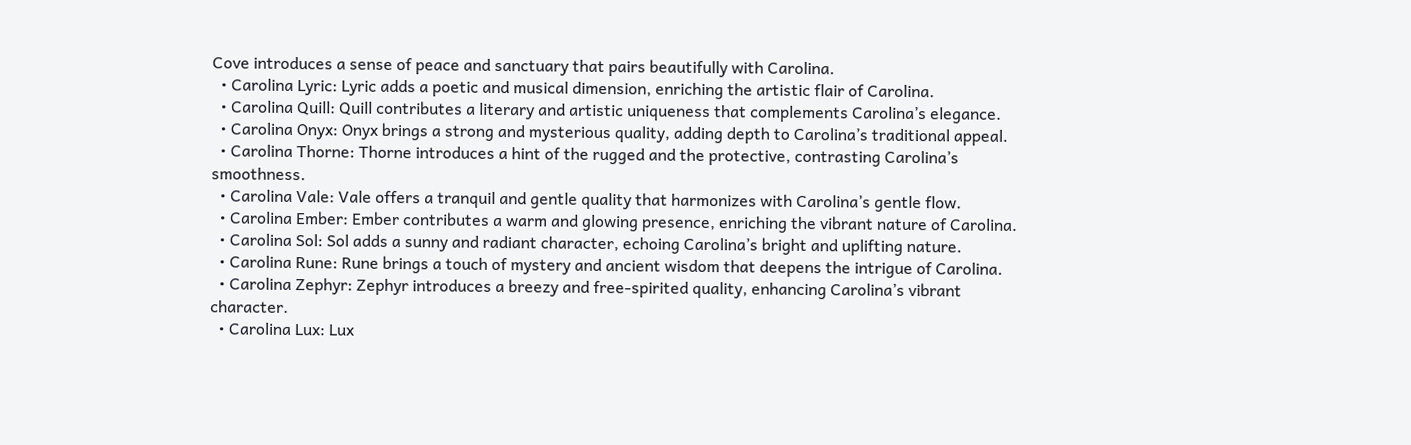Cove introduces a sense of peace and sanctuary that pairs beautifully with Carolina.
  • Carolina Lyric: Lyric adds a poetic and musical dimension, enriching the artistic flair of Carolina.
  • Carolina Quill: Quill contributes a literary and artistic uniqueness that complements Carolina’s elegance.
  • Carolina Onyx: Onyx brings a strong and mysterious quality, adding depth to Carolina’s traditional appeal.
  • Carolina Thorne: Thorne introduces a hint of the rugged and the protective, contrasting Carolina’s smoothness.
  • Carolina Vale: Vale offers a tranquil and gentle quality that harmonizes with Carolina’s gentle flow.
  • Carolina Ember: Ember contributes a warm and glowing presence, enriching the vibrant nature of Carolina.
  • Carolina Sol: Sol adds a sunny and radiant character, echoing Carolina’s bright and uplifting nature.
  • Carolina Rune: Rune brings a touch of mystery and ancient wisdom that deepens the intrigue of Carolina.
  • Carolina Zephyr: Zephyr introduces a breezy and free-spirited quality, enhancing Carolina’s vibrant character.
  • Carolina Lux: Lux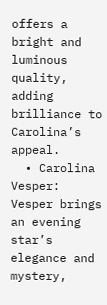offers a bright and luminous quality, adding brilliance to Carolina’s appeal.
  • Carolina Vesper: Vesper brings an evening star’s elegance and mystery,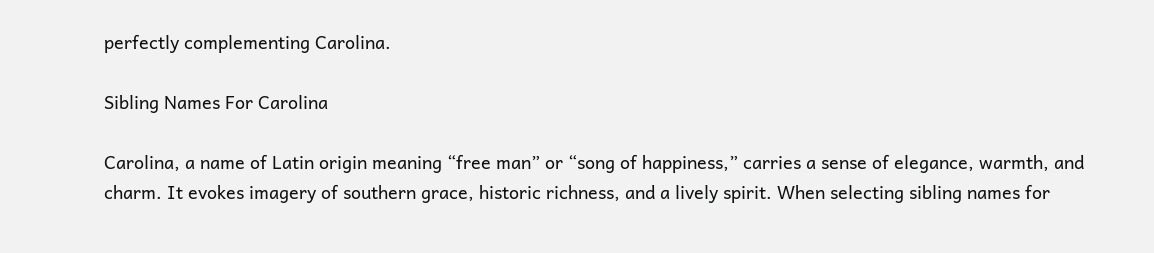perfectly complementing Carolina.

Sibling Names For Carolina

Carolina, a name of Latin origin meaning “free man” or “song of happiness,” carries a sense of elegance, warmth, and charm. It evokes imagery of southern grace, historic richness, and a lively spirit. When selecting sibling names for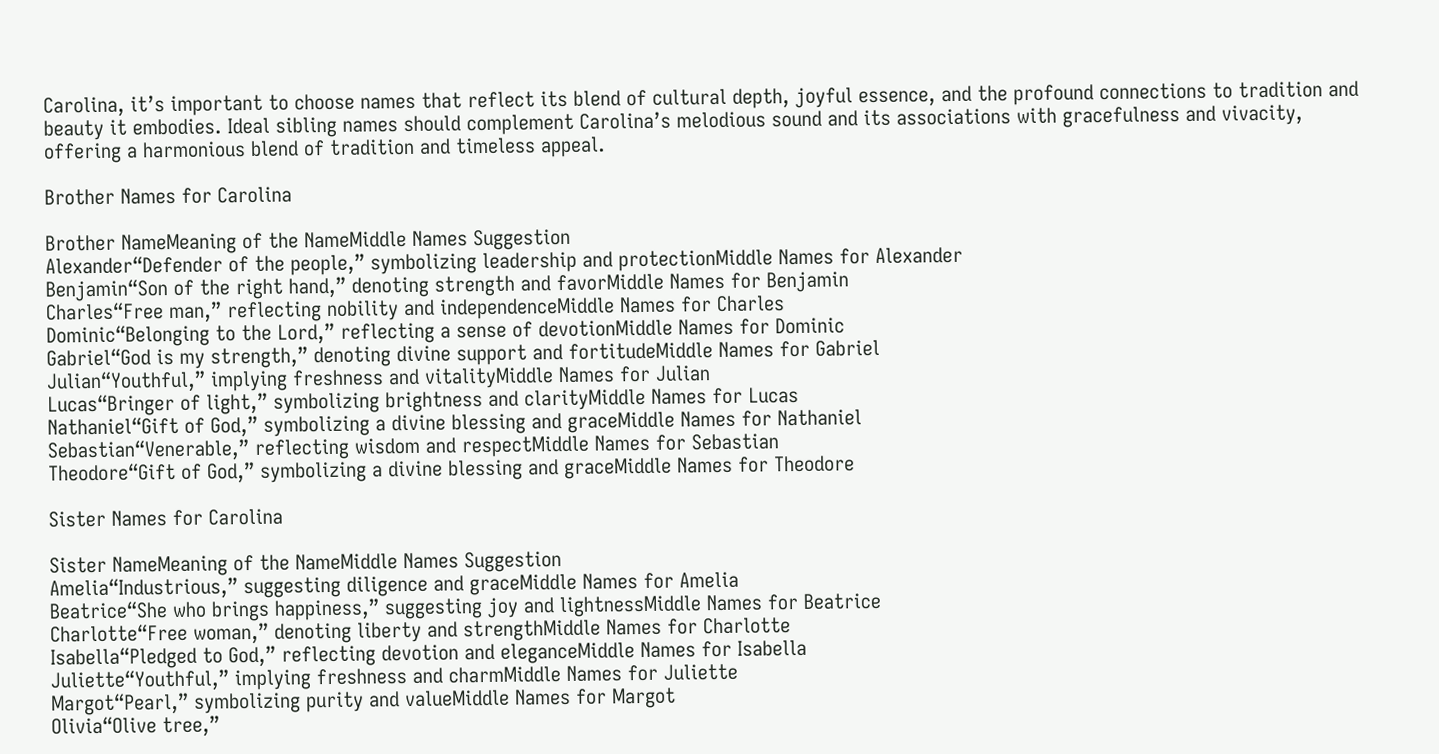Carolina, it’s important to choose names that reflect its blend of cultural depth, joyful essence, and the profound connections to tradition and beauty it embodies. Ideal sibling names should complement Carolina’s melodious sound and its associations with gracefulness and vivacity, offering a harmonious blend of tradition and timeless appeal.

Brother Names for Carolina

Brother NameMeaning of the NameMiddle Names Suggestion
Alexander“Defender of the people,” symbolizing leadership and protectionMiddle Names for Alexander
Benjamin“Son of the right hand,” denoting strength and favorMiddle Names for Benjamin
Charles“Free man,” reflecting nobility and independenceMiddle Names for Charles
Dominic“Belonging to the Lord,” reflecting a sense of devotionMiddle Names for Dominic
Gabriel“God is my strength,” denoting divine support and fortitudeMiddle Names for Gabriel
Julian“Youthful,” implying freshness and vitalityMiddle Names for Julian
Lucas“Bringer of light,” symbolizing brightness and clarityMiddle Names for Lucas
Nathaniel“Gift of God,” symbolizing a divine blessing and graceMiddle Names for Nathaniel
Sebastian“Venerable,” reflecting wisdom and respectMiddle Names for Sebastian
Theodore“Gift of God,” symbolizing a divine blessing and graceMiddle Names for Theodore

Sister Names for Carolina

Sister NameMeaning of the NameMiddle Names Suggestion
Amelia“Industrious,” suggesting diligence and graceMiddle Names for Amelia
Beatrice“She who brings happiness,” suggesting joy and lightnessMiddle Names for Beatrice
Charlotte“Free woman,” denoting liberty and strengthMiddle Names for Charlotte
Isabella“Pledged to God,” reflecting devotion and eleganceMiddle Names for Isabella
Juliette“Youthful,” implying freshness and charmMiddle Names for Juliette
Margot“Pearl,” symbolizing purity and valueMiddle Names for Margot
Olivia“Olive tree,”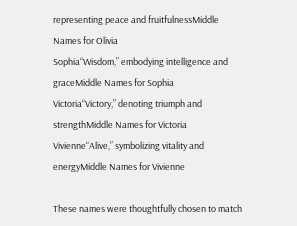representing peace and fruitfulnessMiddle Names for Olivia
Sophia“Wisdom,” embodying intelligence and graceMiddle Names for Sophia
Victoria“Victory,” denoting triumph and strengthMiddle Names for Victoria
Vivienne“Alive,” symbolizing vitality and energyMiddle Names for Vivienne

These names were thoughtfully chosen to match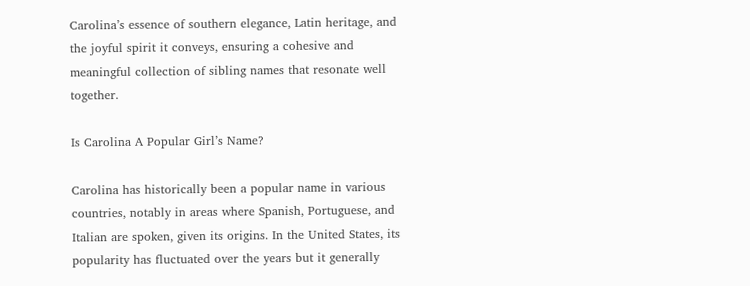Carolina’s essence of southern elegance, Latin heritage, and the joyful spirit it conveys, ensuring a cohesive and meaningful collection of sibling names that resonate well together.

Is Carolina A Popular Girl’s Name?

Carolina has historically been a popular name in various countries, notably in areas where Spanish, Portuguese, and Italian are spoken, given its origins. In the United States, its popularity has fluctuated over the years but it generally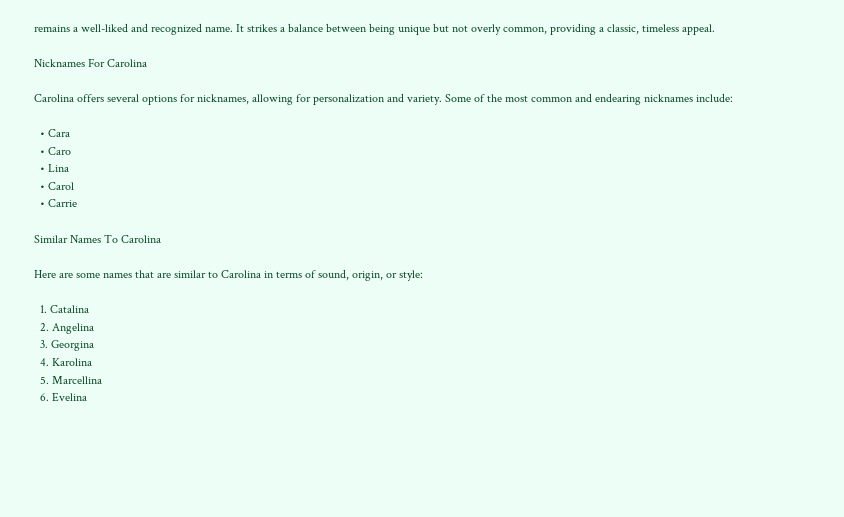remains a well-liked and recognized name. It strikes a balance between being unique but not overly common, providing a classic, timeless appeal.

Nicknames For Carolina

Carolina offers several options for nicknames, allowing for personalization and variety. Some of the most common and endearing nicknames include:

  • Cara
  • Caro
  • Lina
  • Carol
  • Carrie

Similar Names To Carolina

Here are some names that are similar to Carolina in terms of sound, origin, or style:

  1. Catalina
  2. Angelina
  3. Georgina
  4. Karolina
  5. Marcellina
  6. Evelina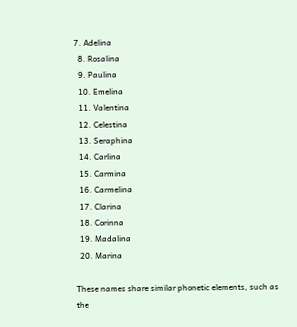7. Adelina
  8. Rosalina
  9. Paulina
  10. Emelina
  11. Valentina
  12. Celestina
  13. Seraphina
  14. Carlina
  15. Carmina
  16. Carmelina
  17. Clarina
  18. Corinna
  19. Madalina
  20. Marina

These names share similar phonetic elements, such as the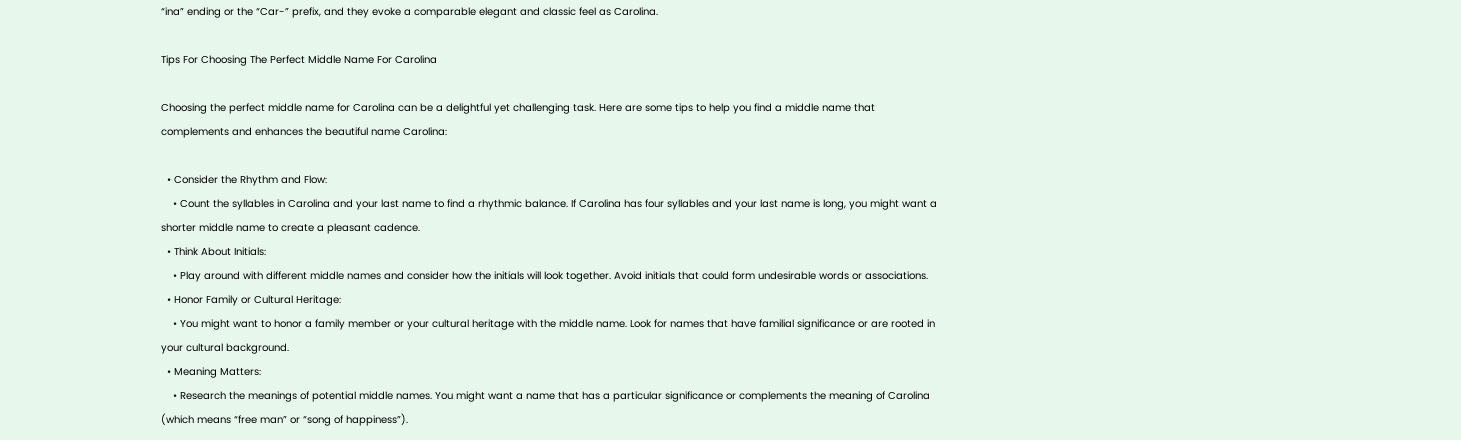“ina” ending or the “Car-” prefix, and they evoke a comparable elegant and classic feel as Carolina.

Tips For Choosing The Perfect Middle Name For Carolina

Choosing the perfect middle name for Carolina can be a delightful yet challenging task. Here are some tips to help you find a middle name that complements and enhances the beautiful name Carolina:

  • Consider the Rhythm and Flow:
    • Count the syllables in Carolina and your last name to find a rhythmic balance. If Carolina has four syllables and your last name is long, you might want a shorter middle name to create a pleasant cadence.
  • Think About Initials:
    • Play around with different middle names and consider how the initials will look together. Avoid initials that could form undesirable words or associations.
  • Honor Family or Cultural Heritage:
    • You might want to honor a family member or your cultural heritage with the middle name. Look for names that have familial significance or are rooted in your cultural background.
  • Meaning Matters:
    • Research the meanings of potential middle names. You might want a name that has a particular significance or complements the meaning of Carolina (which means “free man” or “song of happiness”).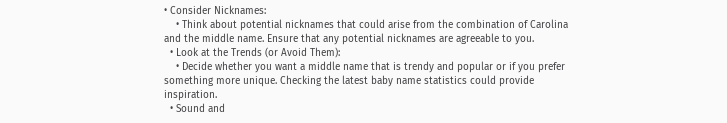• Consider Nicknames:
    • Think about potential nicknames that could arise from the combination of Carolina and the middle name. Ensure that any potential nicknames are agreeable to you.
  • Look at the Trends (or Avoid Them):
    • Decide whether you want a middle name that is trendy and popular or if you prefer something more unique. Checking the latest baby name statistics could provide inspiration.
  • Sound and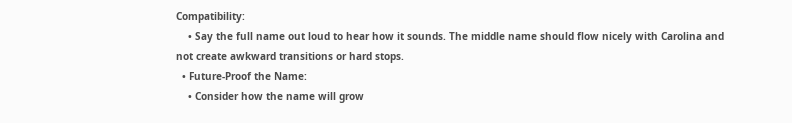Compatibility:
    • Say the full name out loud to hear how it sounds. The middle name should flow nicely with Carolina and not create awkward transitions or hard stops.
  • Future-Proof the Name:
    • Consider how the name will grow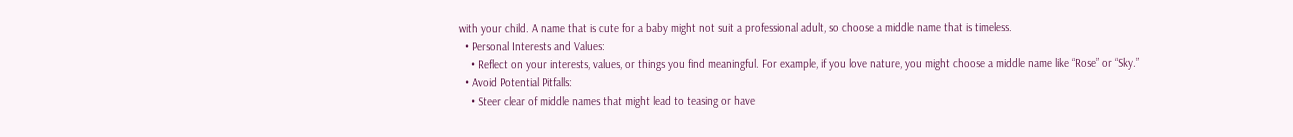with your child. A name that is cute for a baby might not suit a professional adult, so choose a middle name that is timeless.
  • Personal Interests and Values:
    • Reflect on your interests, values, or things you find meaningful. For example, if you love nature, you might choose a middle name like “Rose” or “Sky.”
  • Avoid Potential Pitfalls:
    • Steer clear of middle names that might lead to teasing or have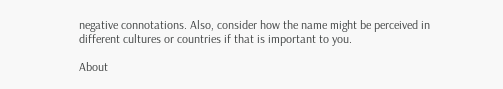negative connotations. Also, consider how the name might be perceived in different cultures or countries if that is important to you.

About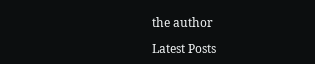the author

Latest Posts